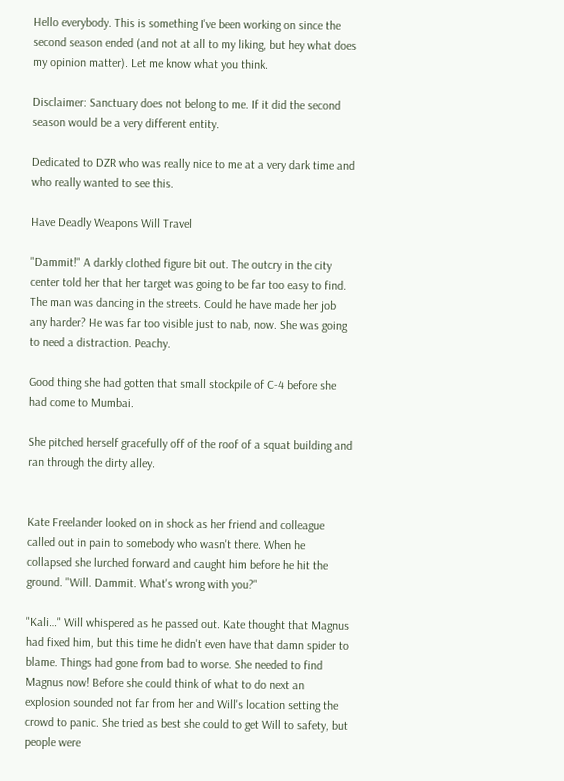Hello everybody. This is something I've been working on since the second season ended (and not at all to my liking, but hey what does my opinion matter). Let me know what you think.

Disclaimer: Sanctuary does not belong to me. If it did the second season would be a very different entity.

Dedicated to DZR who was really nice to me at a very dark time and who really wanted to see this.

Have Deadly Weapons Will Travel

"Dammit!" A darkly clothed figure bit out. The outcry in the city center told her that her target was going to be far too easy to find. The man was dancing in the streets. Could he have made her job any harder? He was far too visible just to nab, now. She was going to need a distraction. Peachy.

Good thing she had gotten that small stockpile of C-4 before she had come to Mumbai.

She pitched herself gracefully off of the roof of a squat building and ran through the dirty alley.


Kate Freelander looked on in shock as her friend and colleague called out in pain to somebody who wasn't there. When he collapsed she lurched forward and caught him before he hit the ground. "Will. Dammit. What's wrong with you?"

"Kali…" Will whispered as he passed out. Kate thought that Magnus had fixed him, but this time he didn't even have that damn spider to blame. Things had gone from bad to worse. She needed to find Magnus now! Before she could think of what to do next an explosion sounded not far from her and Will's location setting the crowd to panic. She tried as best she could to get Will to safety, but people were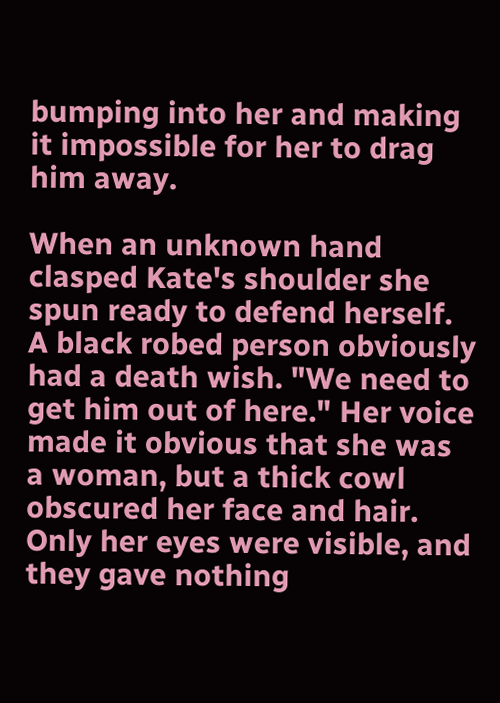bumping into her and making it impossible for her to drag him away.

When an unknown hand clasped Kate's shoulder she spun ready to defend herself. A black robed person obviously had a death wish. "We need to get him out of here." Her voice made it obvious that she was a woman, but a thick cowl obscured her face and hair. Only her eyes were visible, and they gave nothing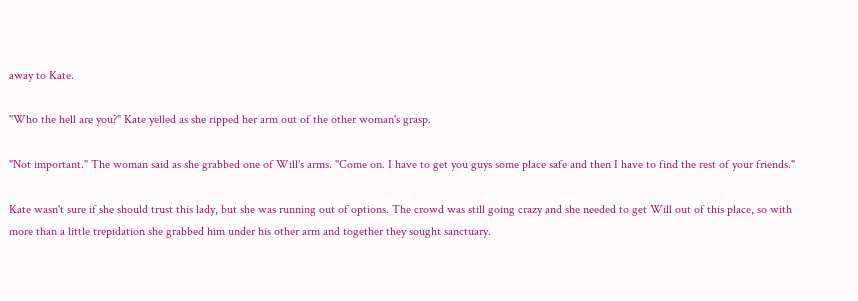away to Kate.

"Who the hell are you?" Kate yelled as she ripped her arm out of the other woman's grasp.

"Not important." The woman said as she grabbed one of Will's arms. "Come on. I have to get you guys some place safe and then I have to find the rest of your friends."

Kate wasn't sure if she should trust this lady, but she was running out of options. The crowd was still going crazy and she needed to get Will out of this place, so with more than a little trepidation she grabbed him under his other arm and together they sought sanctuary.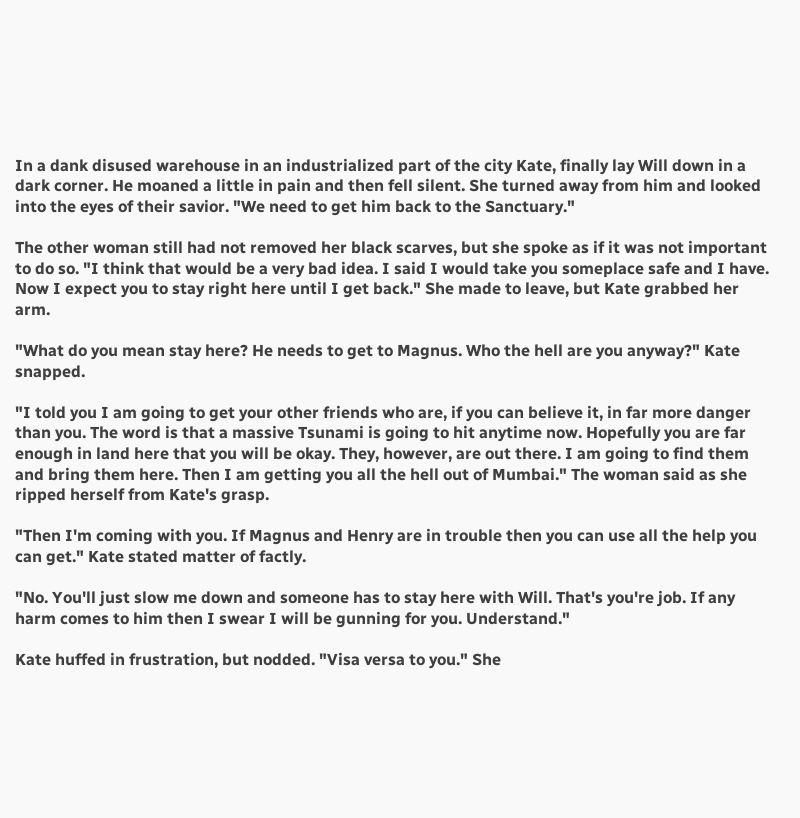In a dank disused warehouse in an industrialized part of the city Kate, finally lay Will down in a dark corner. He moaned a little in pain and then fell silent. She turned away from him and looked into the eyes of their savior. "We need to get him back to the Sanctuary."

The other woman still had not removed her black scarves, but she spoke as if it was not important to do so. "I think that would be a very bad idea. I said I would take you someplace safe and I have. Now I expect you to stay right here until I get back." She made to leave, but Kate grabbed her arm.

"What do you mean stay here? He needs to get to Magnus. Who the hell are you anyway?" Kate snapped.

"I told you I am going to get your other friends who are, if you can believe it, in far more danger than you. The word is that a massive Tsunami is going to hit anytime now. Hopefully you are far enough in land here that you will be okay. They, however, are out there. I am going to find them and bring them here. Then I am getting you all the hell out of Mumbai." The woman said as she ripped herself from Kate's grasp.

"Then I'm coming with you. If Magnus and Henry are in trouble then you can use all the help you can get." Kate stated matter of factly.

"No. You'll just slow me down and someone has to stay here with Will. That's you're job. If any harm comes to him then I swear I will be gunning for you. Understand."

Kate huffed in frustration, but nodded. "Visa versa to you." She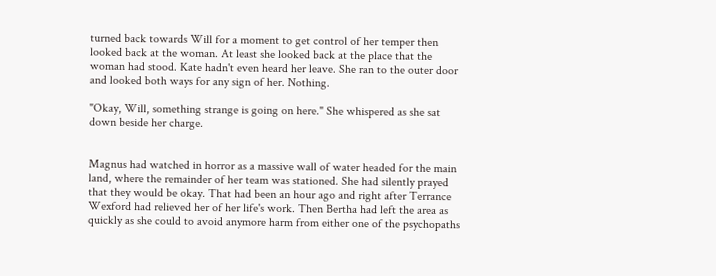turned back towards Will for a moment to get control of her temper then looked back at the woman. At least she looked back at the place that the woman had stood. Kate hadn't even heard her leave. She ran to the outer door and looked both ways for any sign of her. Nothing.

"Okay, Will, something strange is going on here." She whispered as she sat down beside her charge.


Magnus had watched in horror as a massive wall of water headed for the main land, where the remainder of her team was stationed. She had silently prayed that they would be okay. That had been an hour ago and right after Terrance Wexford had relieved her of her life's work. Then Bertha had left the area as quickly as she could to avoid anymore harm from either one of the psychopaths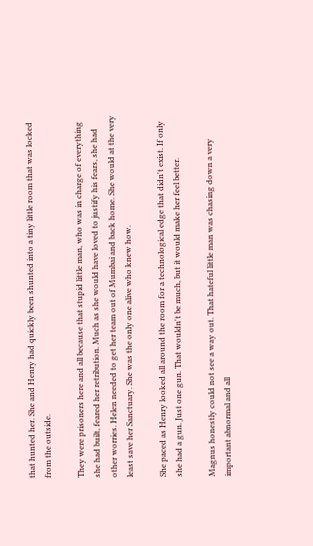that hunted her. She and Henry had quickly been shunted into a tiny little room that was locked from the outside.

They were prisoners here and all because that stupid little man, who was in charge of everything she had built, feared her retribution. Much as she would have loved to justify his fears, she had other worries. Helen needed to get her team out of Mumbai and back home. She would at the very least save her Sanctuary. She was the only one alive who knew how.

She paced as Henry looked all around the room for a technological edge that didn't exist. If only she had a gun. Just one gun. That wouldn't be much, but it would make her feel better.

Magnus honestly could not see a way out. That hateful little man was chasing down a very important abnormal and all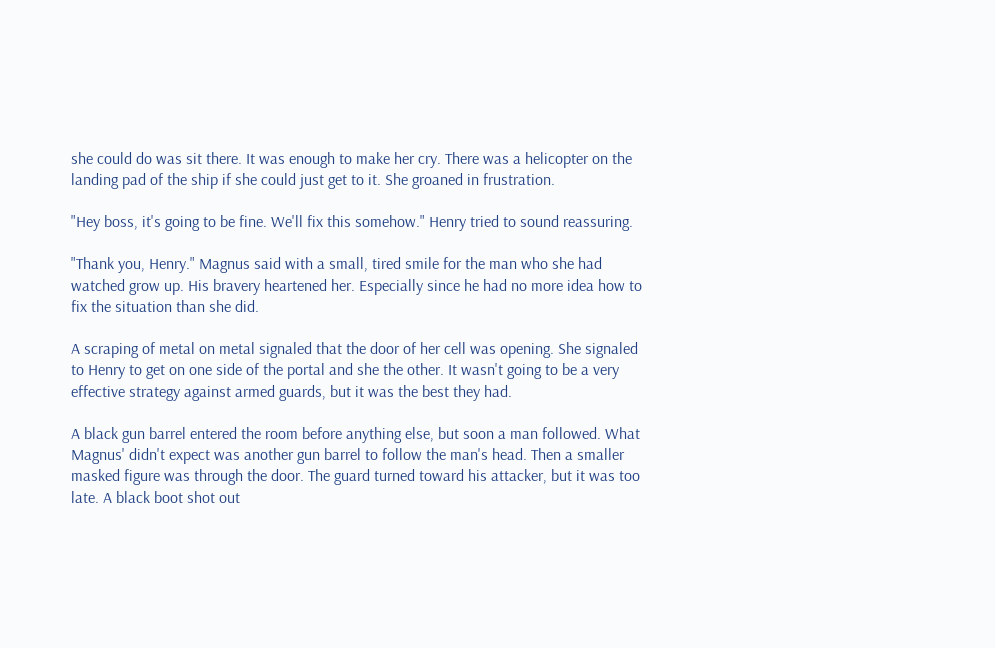she could do was sit there. It was enough to make her cry. There was a helicopter on the landing pad of the ship if she could just get to it. She groaned in frustration.

"Hey boss, it's going to be fine. We'll fix this somehow." Henry tried to sound reassuring.

"Thank you, Henry." Magnus said with a small, tired smile for the man who she had watched grow up. His bravery heartened her. Especially since he had no more idea how to fix the situation than she did.

A scraping of metal on metal signaled that the door of her cell was opening. She signaled to Henry to get on one side of the portal and she the other. It wasn't going to be a very effective strategy against armed guards, but it was the best they had.

A black gun barrel entered the room before anything else, but soon a man followed. What Magnus' didn't expect was another gun barrel to follow the man's head. Then a smaller masked figure was through the door. The guard turned toward his attacker, but it was too late. A black boot shot out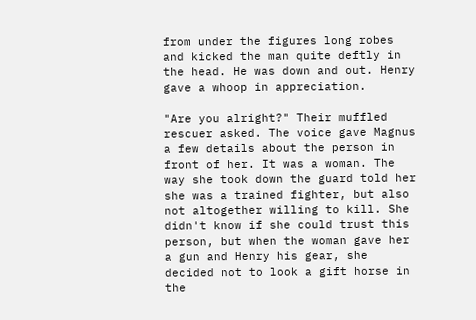from under the figures long robes and kicked the man quite deftly in the head. He was down and out. Henry gave a whoop in appreciation.

"Are you alright?" Their muffled rescuer asked. The voice gave Magnus a few details about the person in front of her. It was a woman. The way she took down the guard told her she was a trained fighter, but also not altogether willing to kill. She didn't know if she could trust this person, but when the woman gave her a gun and Henry his gear, she decided not to look a gift horse in the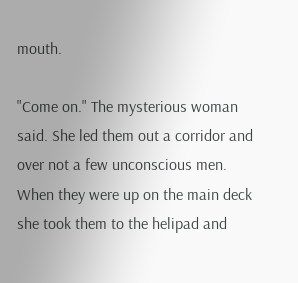mouth.

"Come on." The mysterious woman said. She led them out a corridor and over not a few unconscious men. When they were up on the main deck she took them to the helipad and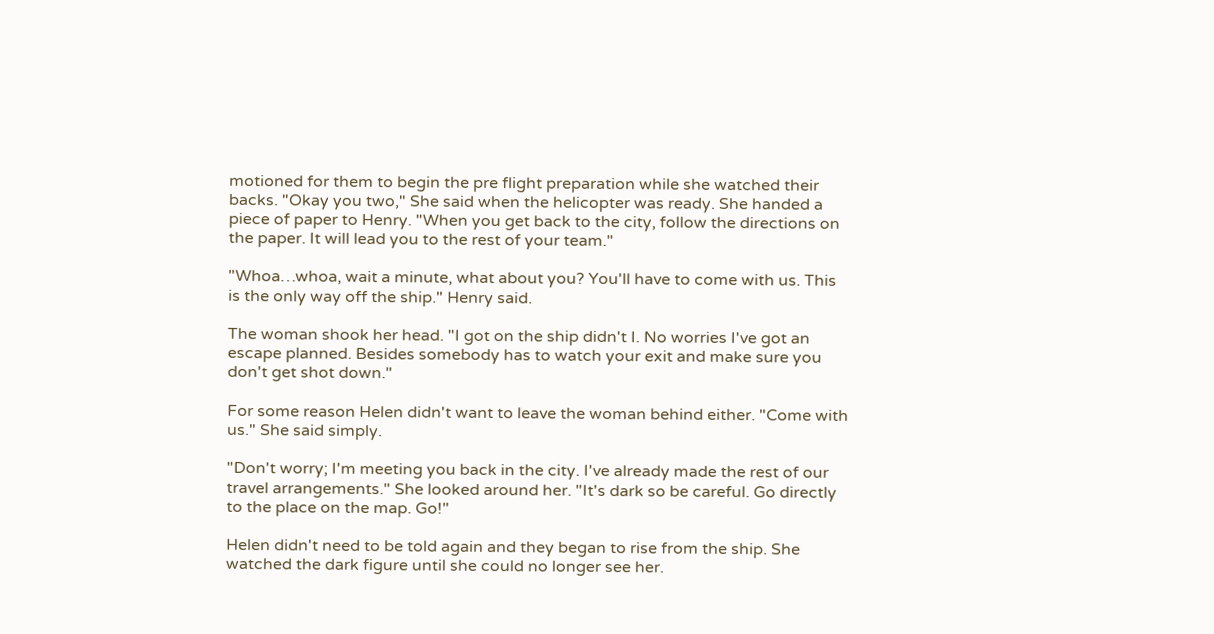motioned for them to begin the pre flight preparation while she watched their backs. "Okay you two," She said when the helicopter was ready. She handed a piece of paper to Henry. "When you get back to the city, follow the directions on the paper. It will lead you to the rest of your team."

"Whoa…whoa, wait a minute, what about you? You'll have to come with us. This is the only way off the ship." Henry said.

The woman shook her head. "I got on the ship didn't I. No worries I've got an escape planned. Besides somebody has to watch your exit and make sure you don't get shot down."

For some reason Helen didn't want to leave the woman behind either. "Come with us." She said simply.

"Don't worry; I'm meeting you back in the city. I've already made the rest of our travel arrangements." She looked around her. "It's dark so be careful. Go directly to the place on the map. Go!"

Helen didn't need to be told again and they began to rise from the ship. She watched the dark figure until she could no longer see her.